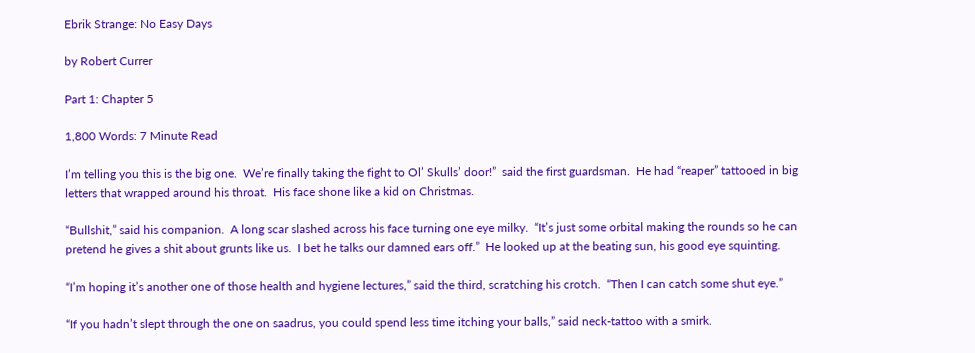Ebrik Strange: No Easy Days

by Robert Currer

Part 1: Chapter 5

1,800 Words: 7 Minute Read

I’m telling you this is the big one.  We’re finally taking the fight to Ol’ Skulls’ door!”  said the first guardsman.  He had “reaper” tattooed in big letters that wrapped around his throat.  His face shone like a kid on Christmas.

“Bullshit,” said his companion.  A long scar slashed across his face turning one eye milky.  “It’s just some orbital making the rounds so he can pretend he gives a shit about grunts like us.  I bet he talks our damned ears off.”  He looked up at the beating sun, his good eye squinting.

“I’m hoping it’s another one of those health and hygiene lectures,” said the third, scratching his crotch.  “Then I can catch some shut eye.”

“If you hadn’t slept through the one on saadrus, you could spend less time itching your balls,” said neck-tattoo with a smirk.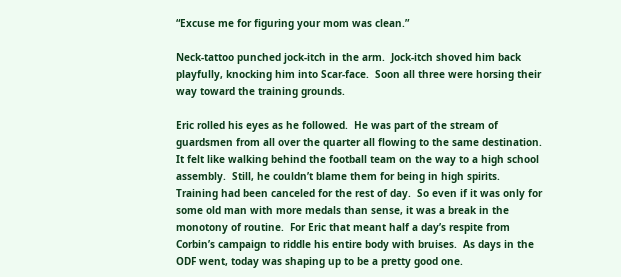“Excuse me for figuring your mom was clean.”

Neck-tattoo punched jock-itch in the arm.  Jock-itch shoved him back playfully, knocking him into Scar-face.  Soon all three were horsing their way toward the training grounds.

Eric rolled his eyes as he followed.  He was part of the stream of guardsmen from all over the quarter all flowing to the same destination.  It felt like walking behind the football team on the way to a high school assembly.  Still, he couldn’t blame them for being in high spirits.  Training had been canceled for the rest of day.  So even if it was only for some old man with more medals than sense, it was a break in the monotony of routine.  For Eric that meant half a day’s respite from Corbin’s campaign to riddle his entire body with bruises.  As days in the ODF went, today was shaping up to be a pretty good one.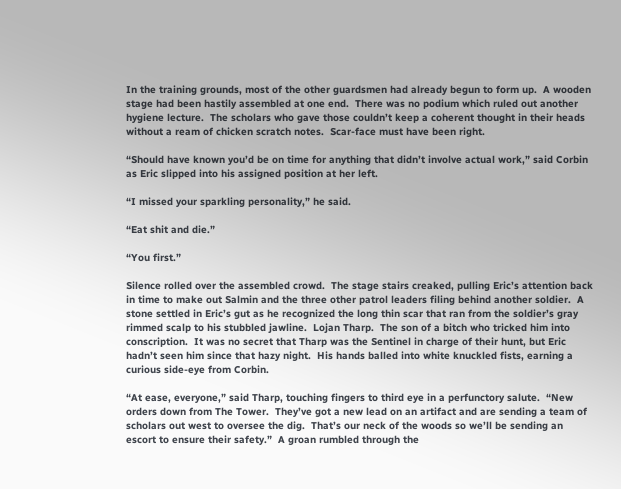In the training grounds, most of the other guardsmen had already begun to form up.  A wooden stage had been hastily assembled at one end.  There was no podium which ruled out another hygiene lecture.  The scholars who gave those couldn’t keep a coherent thought in their heads without a ream of chicken scratch notes.  Scar-face must have been right.

“Should have known you’d be on time for anything that didn’t involve actual work,” said Corbin as Eric slipped into his assigned position at her left.

“I missed your sparkling personality,” he said.

“Eat shit and die.”

“You first.”

Silence rolled over the assembled crowd.  The stage stairs creaked, pulling Eric’s attention back in time to make out Salmin and the three other patrol leaders filing behind another soldier.  A stone settled in Eric’s gut as he recognized the long thin scar that ran from the soldier’s gray rimmed scalp to his stubbled jawline.  Lojan Tharp.  The son of a bitch who tricked him into conscription.  It was no secret that Tharp was the Sentinel in charge of their hunt, but Eric hadn’t seen him since that hazy night.  His hands balled into white knuckled fists, earning a curious side-eye from Corbin.

“At ease, everyone,” said Tharp, touching fingers to third eye in a perfunctory salute.  “New orders down from The Tower.  They’ve got a new lead on an artifact and are sending a team of scholars out west to oversee the dig.  That’s our neck of the woods so we’ll be sending an escort to ensure their safety.”  A groan rumbled through the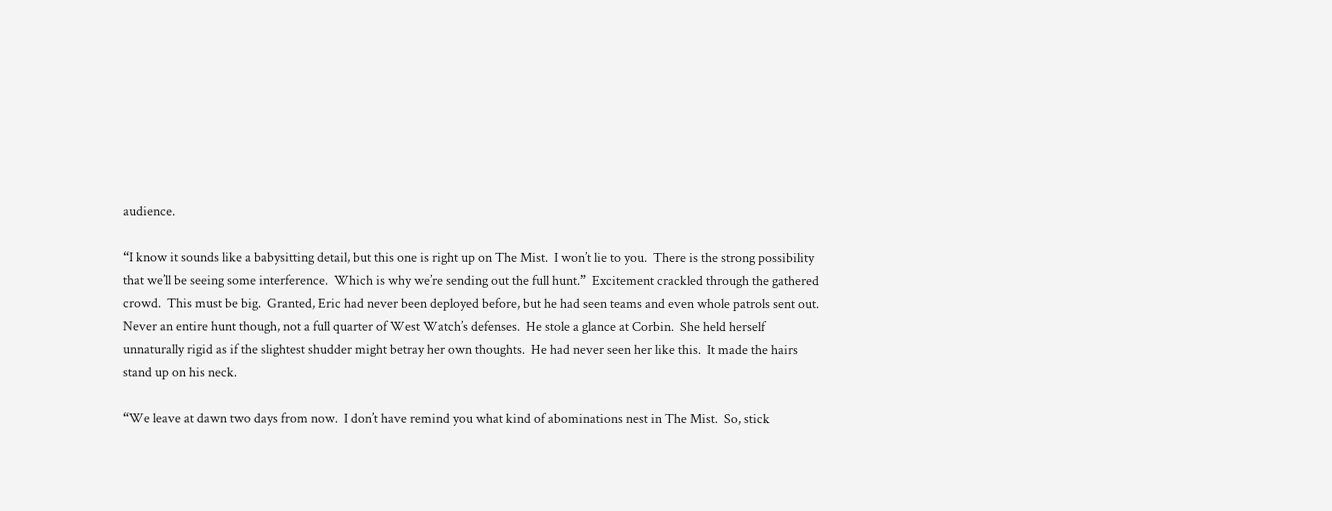audience.

“I know it sounds like a babysitting detail, but this one is right up on The Mist.  I won’t lie to you.  There is the strong possibility that we’ll be seeing some interference.  Which is why we’re sending out the full hunt.”  Excitement crackled through the gathered crowd.  This must be big.  Granted, Eric had never been deployed before, but he had seen teams and even whole patrols sent out.  Never an entire hunt though, not a full quarter of West Watch’s defenses.  He stole a glance at Corbin.  She held herself unnaturally rigid as if the slightest shudder might betray her own thoughts.  He had never seen her like this.  It made the hairs stand up on his neck.

“We leave at dawn two days from now.  I don’t have remind you what kind of abominations nest in The Mist.  So, stick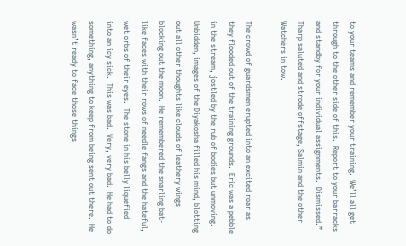to your teams and remember your training.  We’ll all get through to the other side of this.  Report to your barracks and standby for your individual assignments.  Dismissed.”  Tharp saluted and strode offstage, Salmin and the other Watchers in tow.

The crowd of guardsmen erupted into an excited roar as they flooded out of the training grounds.  Eric was a pebble in the stream, jostled by the rub of bodies but unmoving.  Unbidden, images of the Diyakosha filled his mind, blotting out all other thoughts like clouds of leathery wings blocking out the moon.  He remembered the snarling bat-like faces with their rows of needle fangs and the hateful, wet orbs of their eyes.  The stone in his belly liquefied into an icy sick.  This was bad.  Very, very bad.  He had to do something, anything to keep from being sent out there.  He wasn’t ready to face those things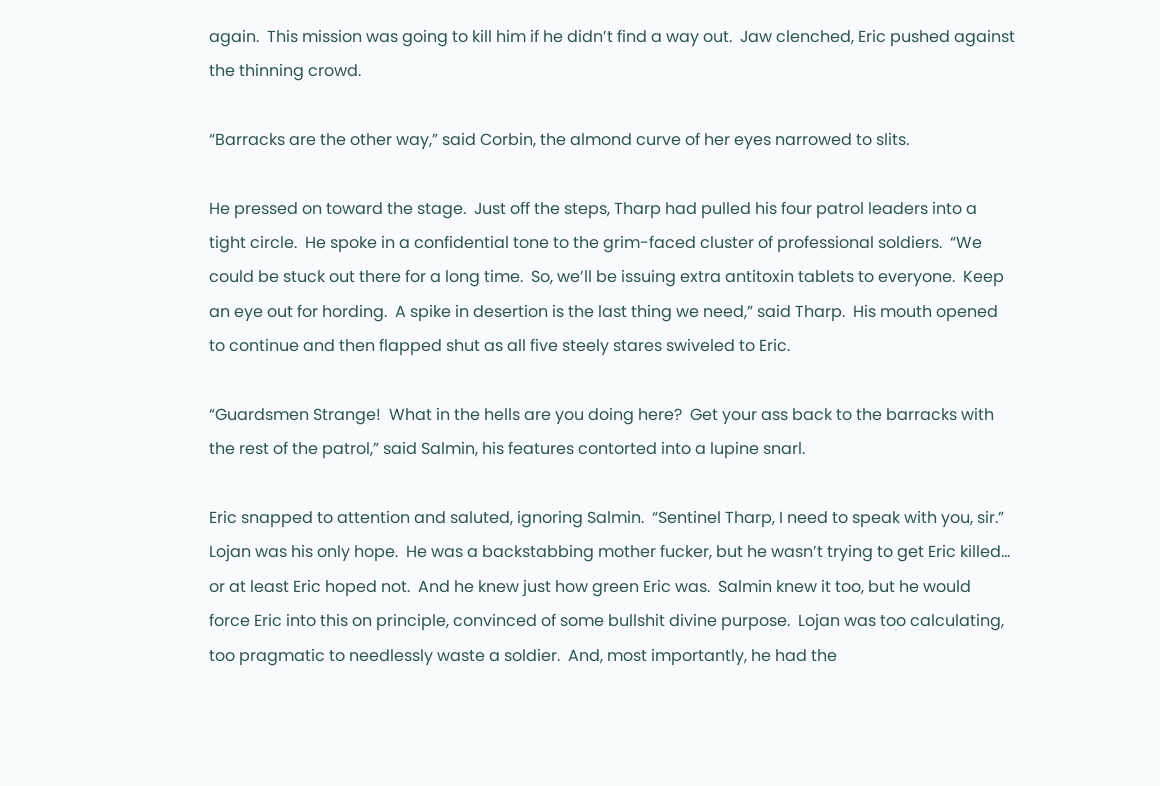again.  This mission was going to kill him if he didn’t find a way out.  Jaw clenched, Eric pushed against the thinning crowd.

“Barracks are the other way,” said Corbin, the almond curve of her eyes narrowed to slits.

He pressed on toward the stage.  Just off the steps, Tharp had pulled his four patrol leaders into a tight circle.  He spoke in a confidential tone to the grim-faced cluster of professional soldiers.  “We could be stuck out there for a long time.  So, we’ll be issuing extra antitoxin tablets to everyone.  Keep an eye out for hording.  A spike in desertion is the last thing we need,” said Tharp.  His mouth opened to continue and then flapped shut as all five steely stares swiveled to Eric.

“Guardsmen Strange!  What in the hells are you doing here?  Get your ass back to the barracks with the rest of the patrol,” said Salmin, his features contorted into a lupine snarl.

Eric snapped to attention and saluted, ignoring Salmin.  “Sentinel Tharp, I need to speak with you, sir.”  Lojan was his only hope.  He was a backstabbing mother fucker, but he wasn’t trying to get Eric killed… or at least Eric hoped not.  And he knew just how green Eric was.  Salmin knew it too, but he would force Eric into this on principle, convinced of some bullshit divine purpose.  Lojan was too calculating, too pragmatic to needlessly waste a soldier.  And, most importantly, he had the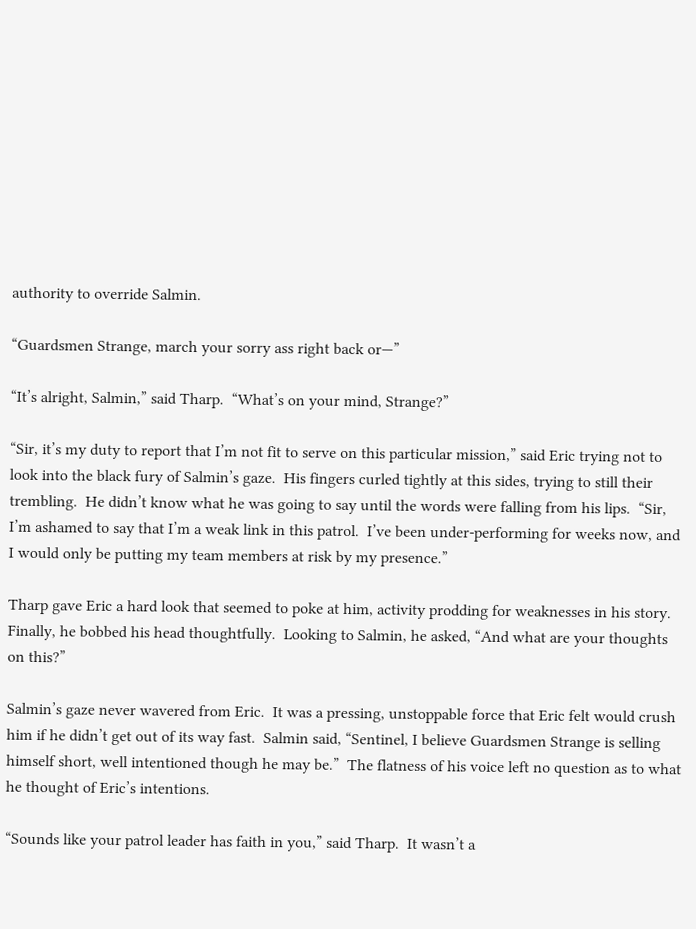authority to override Salmin.

“Guardsmen Strange, march your sorry ass right back or—”

“It’s alright, Salmin,” said Tharp.  “What’s on your mind, Strange?”

“Sir, it’s my duty to report that I’m not fit to serve on this particular mission,” said Eric trying not to look into the black fury of Salmin’s gaze.  His fingers curled tightly at this sides, trying to still their trembling.  He didn’t know what he was going to say until the words were falling from his lips.  “Sir, I’m ashamed to say that I’m a weak link in this patrol.  I’ve been under-performing for weeks now, and I would only be putting my team members at risk by my presence.”

Tharp gave Eric a hard look that seemed to poke at him, activity prodding for weaknesses in his story.  Finally, he bobbed his head thoughtfully.  Looking to Salmin, he asked, “And what are your thoughts on this?”

Salmin’s gaze never wavered from Eric.  It was a pressing, unstoppable force that Eric felt would crush him if he didn’t get out of its way fast.  Salmin said, “Sentinel, I believe Guardsmen Strange is selling himself short, well intentioned though he may be.”  The flatness of his voice left no question as to what he thought of Eric’s intentions.

“Sounds like your patrol leader has faith in you,” said Tharp.  It wasn’t a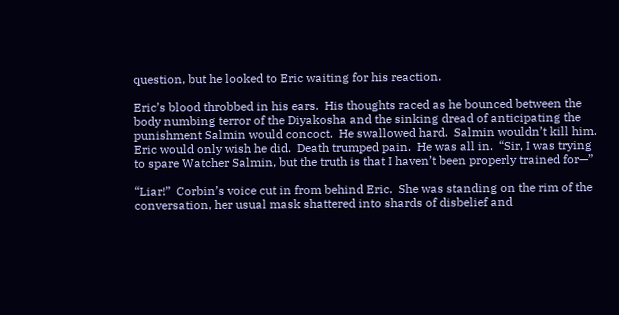question, but he looked to Eric waiting for his reaction.

Eric’s blood throbbed in his ears.  His thoughts raced as he bounced between the body numbing terror of the Diyakosha and the sinking dread of anticipating the punishment Salmin would concoct.  He swallowed hard.  Salmin wouldn’t kill him. Eric would only wish he did.  Death trumped pain.  He was all in.  “Sir, I was trying to spare Watcher Salmin, but the truth is that I haven’t been properly trained for—”

“Liar!”  Corbin’s voice cut in from behind Eric.  She was standing on the rim of the conversation, her usual mask shattered into shards of disbelief and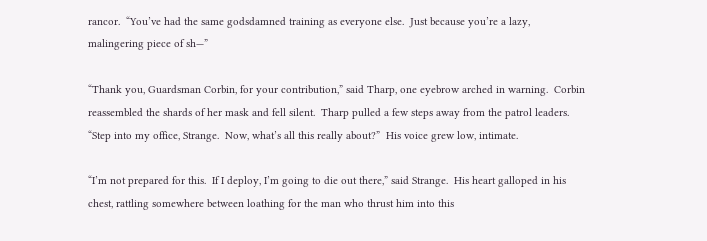rancor.  “You’ve had the same godsdamned training as everyone else.  Just because you’re a lazy, malingering piece of sh—”

“Thank you, Guardsman Corbin, for your contribution,” said Tharp, one eyebrow arched in warning.  Corbin reassembled the shards of her mask and fell silent.  Tharp pulled a few steps away from the patrol leaders.  “Step into my office, Strange.  Now, what’s all this really about?”  His voice grew low, intimate.

“I’m not prepared for this.  If I deploy, I’m going to die out there,” said Strange.  His heart galloped in his chest, rattling somewhere between loathing for the man who thrust him into this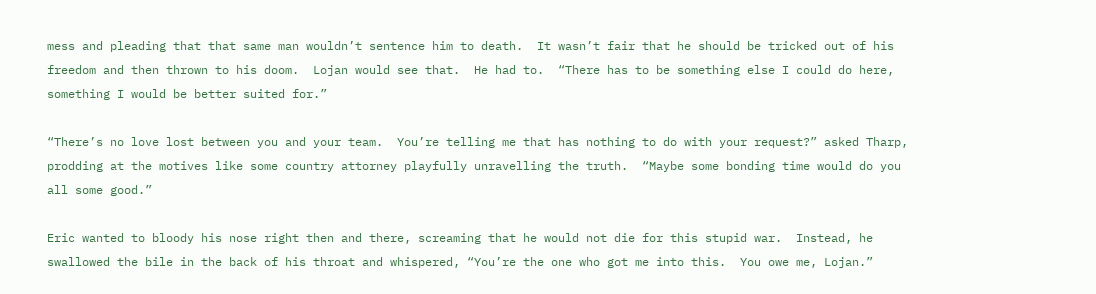mess and pleading that that same man wouldn’t sentence him to death.  It wasn’t fair that he should be tricked out of his freedom and then thrown to his doom.  Lojan would see that.  He had to.  “There has to be something else I could do here, something I would be better suited for.”

“There’s no love lost between you and your team.  You’re telling me that has nothing to do with your request?” asked Tharp, prodding at the motives like some country attorney playfully unravelling the truth.  “Maybe some bonding time would do you all some good.”

Eric wanted to bloody his nose right then and there, screaming that he would not die for this stupid war.  Instead, he swallowed the bile in the back of his throat and whispered, “You’re the one who got me into this.  You owe me, Lojan.”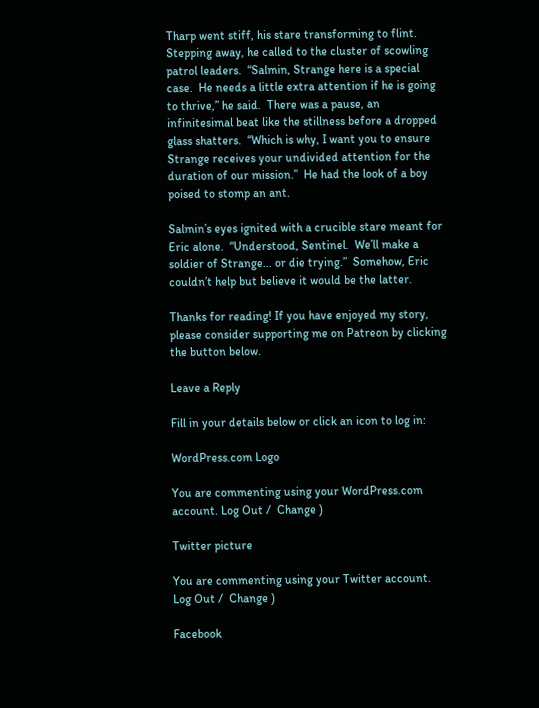Tharp went stiff, his stare transforming to flint.  Stepping away, he called to the cluster of scowling patrol leaders.  “Salmin, Strange here is a special case.  He needs a little extra attention if he is going to thrive,” he said.  There was a pause, an infinitesimal beat like the stillness before a dropped glass shatters.  “Which is why, I want you to ensure Strange receives your undivided attention for the duration of our mission.”  He had the look of a boy poised to stomp an ant.

Salmin’s eyes ignited with a crucible stare meant for Eric alone.  “Understood, Sentinel.  We’ll make a soldier of Strange… or die trying.”  Somehow, Eric couldn’t help but believe it would be the latter.

Thanks for reading! If you have enjoyed my story, please consider supporting me on Patreon by clicking the button below.

Leave a Reply

Fill in your details below or click an icon to log in:

WordPress.com Logo

You are commenting using your WordPress.com account. Log Out /  Change )

Twitter picture

You are commenting using your Twitter account. Log Out /  Change )

Facebook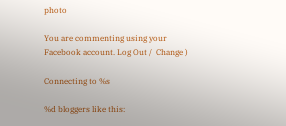photo

You are commenting using your Facebook account. Log Out /  Change )

Connecting to %s

%d bloggers like this: